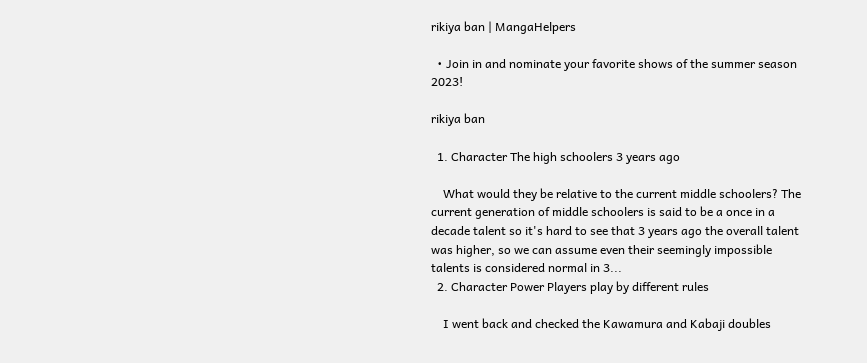rikiya ban | MangaHelpers

  • Join in and nominate your favorite shows of the summer season 2023!

rikiya ban

  1. Character The high schoolers 3 years ago

    What would they be relative to the current middle schoolers? The current generation of middle schoolers is said to be a once in a decade talent so it's hard to see that 3 years ago the overall talent was higher, so we can assume even their seemingly impossible talents is considered normal in 3...
  2. Character Power Players play by different rules

    I went back and checked the Kawamura and Kabaji doubles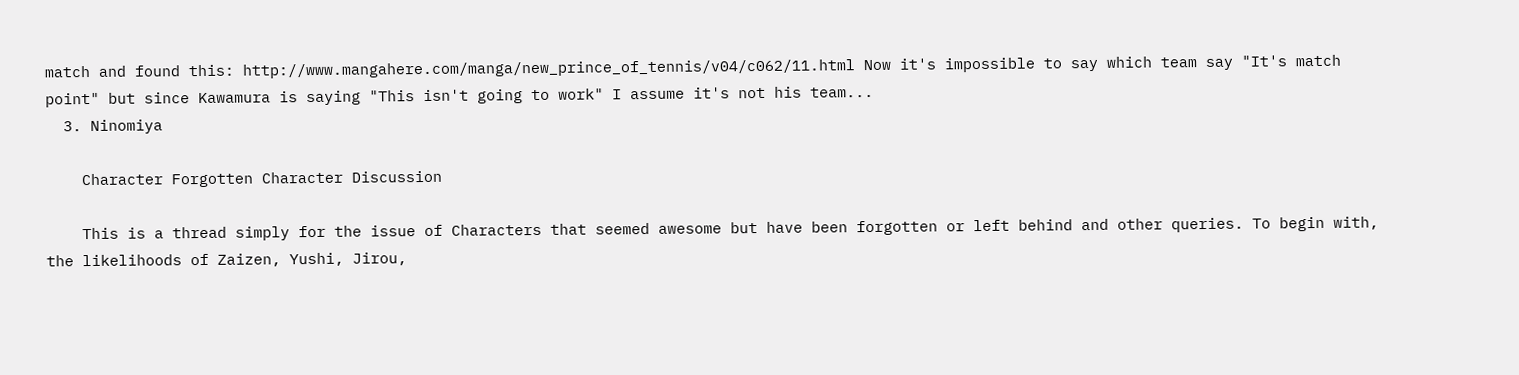match and found this: http://www.mangahere.com/manga/new_prince_of_tennis/v04/c062/11.html Now it's impossible to say which team say "It's match point" but since Kawamura is saying "This isn't going to work" I assume it's not his team...
  3. Ninomiya

    Character Forgotten Character Discussion

    This is a thread simply for the issue of Characters that seemed awesome but have been forgotten or left behind and other queries. To begin with, the likelihoods of Zaizen, Yushi, Jirou,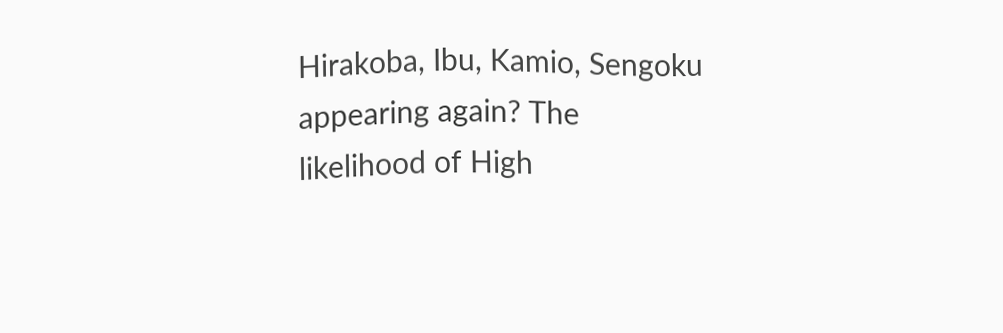Hirakoba, Ibu, Kamio, Sengoku appearing again? The likelihood of High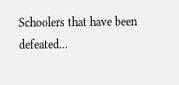Schoolers that have been defeated...